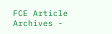FCE Article Archives -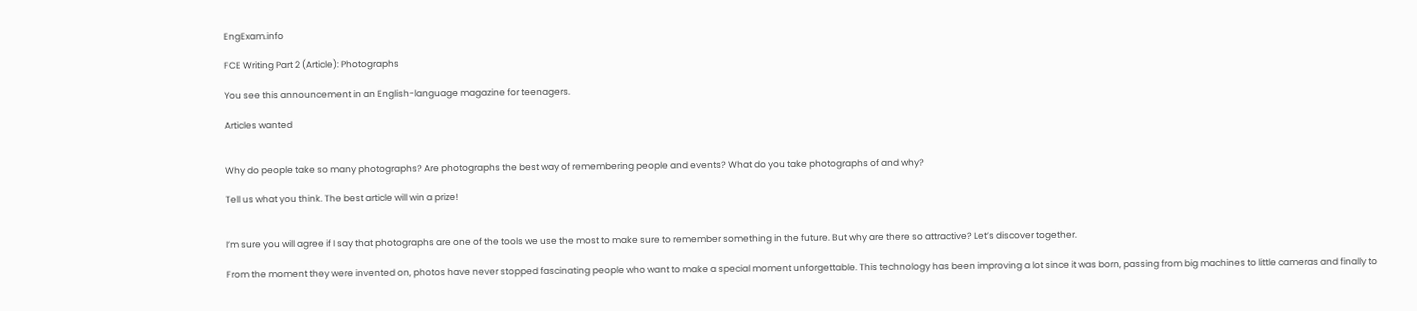EngExam.info

FCE Writing Part 2 (Article): Photographs

You see this announcement in an English-language magazine for teenagers.

Articles wanted


Why do people take so many photographs? Are photographs the best way of remembering people and events? What do you take photographs of and why?

Tell us what you think. The best article will win a prize!


I’m sure you will agree if I say that photographs are one of the tools we use the most to make sure to remember something in the future. But why are there so attractive? Let’s discover together.

From the moment they were invented on, photos have never stopped fascinating people who want to make a special moment unforgettable. This technology has been improving a lot since it was born, passing from big machines to little cameras and finally to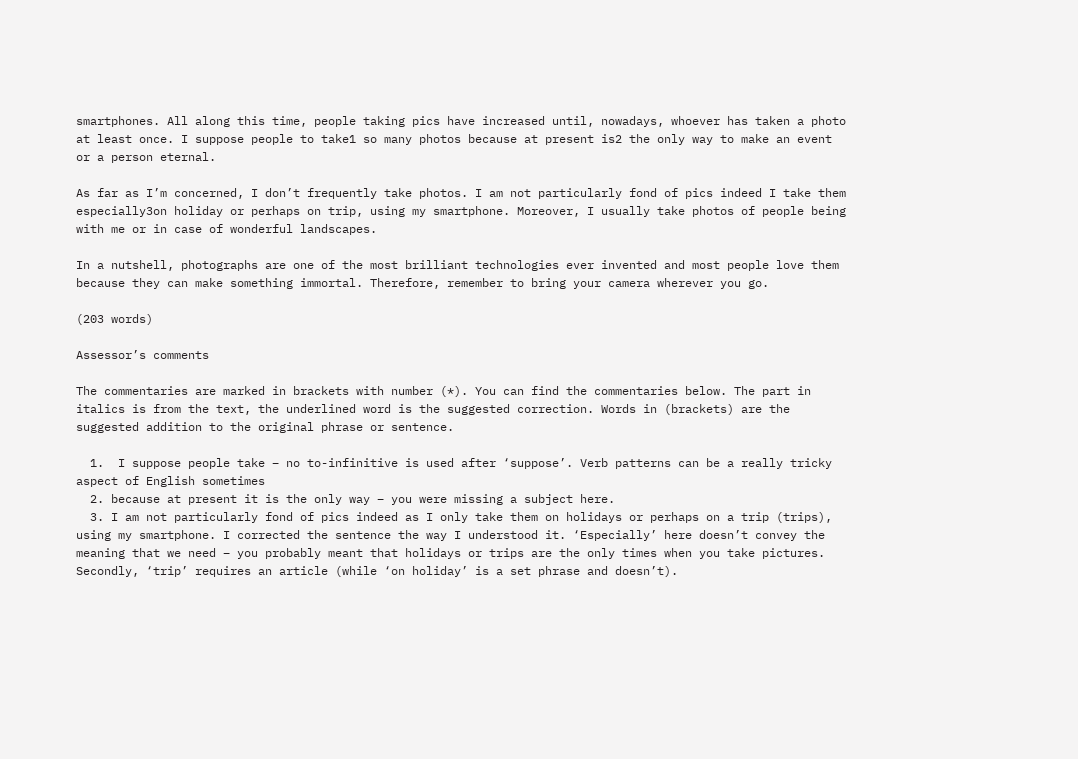smartphones. All along this time, people taking pics have increased until, nowadays, whoever has taken a photo at least once. I suppose people to take1 so many photos because at present is2 the only way to make an event or a person eternal.

As far as I’m concerned, I don’t frequently take photos. I am not particularly fond of pics indeed I take them especially3on holiday or perhaps on trip, using my smartphone. Moreover, I usually take photos of people being with me or in case of wonderful landscapes.

In a nutshell, photographs are one of the most brilliant technologies ever invented and most people love them because they can make something immortal. Therefore, remember to bring your camera wherever you go.

(203 words)

Assessor’s comments

The commentaries are marked in brackets with number (*). You can find the commentaries below. The part in italics is from the text, the underlined word is the suggested correction. Words in (brackets) are the suggested addition to the original phrase or sentence.

  1.  I suppose people take – no to-infinitive is used after ‘suppose’. Verb patterns can be a really tricky aspect of English sometimes
  2. because at present it is the only way – you were missing a subject here.
  3. I am not particularly fond of pics indeed as I only take them on holidays or perhaps on a trip (trips), using my smartphone. I corrected the sentence the way I understood it. ‘Especially’ here doesn’t convey the meaning that we need – you probably meant that holidays or trips are the only times when you take pictures. Secondly, ‘trip’ requires an article (while ‘on holiday’ is a set phrase and doesn’t).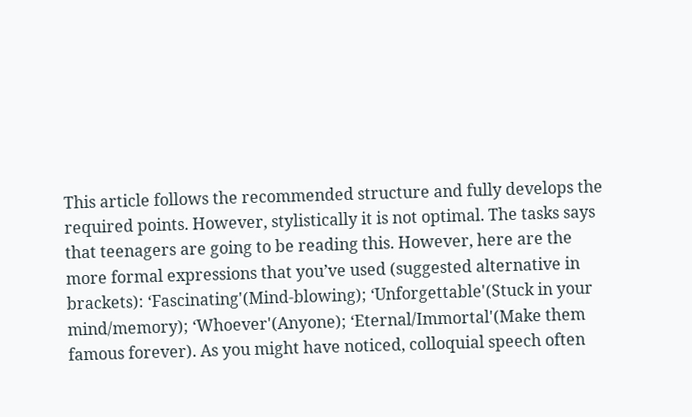This article follows the recommended structure and fully develops the required points. However, stylistically it is not optimal. The tasks says that teenagers are going to be reading this. However, here are the more formal expressions that you’ve used (suggested alternative in brackets): ‘Fascinating'(Mind-blowing); ‘Unforgettable'(Stuck in your mind/memory); ‘Whoever'(Anyone); ‘Eternal/Immortal'(Make them famous forever). As you might have noticed, colloquial speech often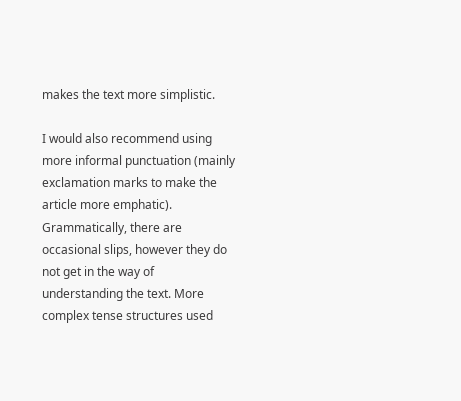makes the text more simplistic.

I would also recommend using more informal punctuation (mainly exclamation marks to make the article more emphatic). Grammatically, there are occasional slips, however they do not get in the way of understanding the text. More complex tense structures used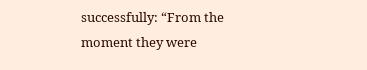successfully: “From the moment they were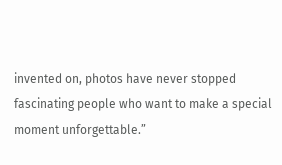invented on, photos have never stopped fascinating people who want to make a special moment unforgettable.”